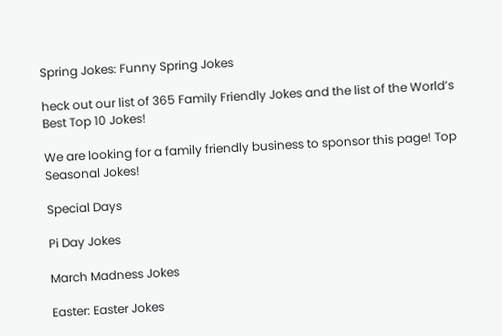Spring Jokes: Funny Spring Jokes

heck out our list of 365 Family Friendly Jokes and the list of the World’s Best Top 10 Jokes!

We are looking for a family friendly business to sponsor this page! Top Seasonal Jokes!

Special Days

Pi Day Jokes

March Madness Jokes

Easter: Easter Jokes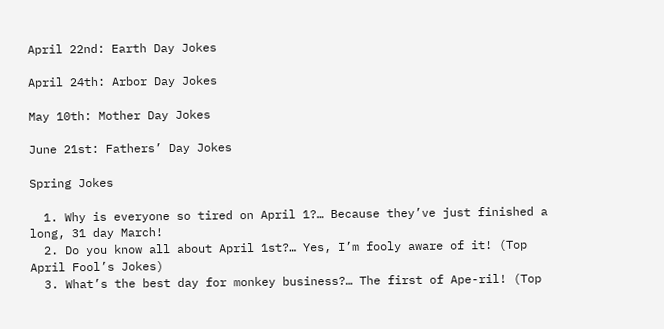April 22nd: Earth Day Jokes

April 24th: Arbor Day Jokes

May 10th: Mother Day Jokes

June 21st: Fathers’ Day Jokes

Spring Jokes

  1. Why is everyone so tired on April 1?… Because they’ve just finished a long, 31 day March!
  2. Do you know all about April 1st?… Yes, I’m fooly aware of it! (Top April Fool’s Jokes)
  3. What’s the best day for monkey business?… The first of Ape-ril! (Top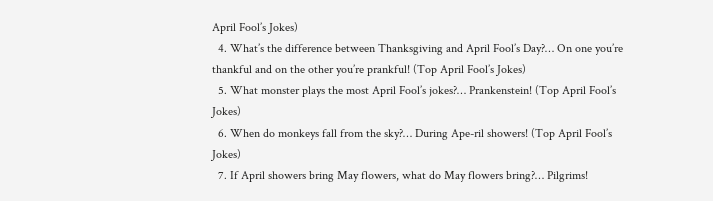April Fool’s Jokes)
  4. What’s the difference between Thanksgiving and April Fool’s Day?… On one you’re thankful and on the other you’re prankful! (Top April Fool’s Jokes)
  5. What monster plays the most April Fool’s jokes?… Prankenstein! (Top April Fool’s Jokes)
  6. When do monkeys fall from the sky?… During Ape-ril showers! (Top April Fool’s Jokes)
  7. If April showers bring May flowers, what do May flowers bring?… Pilgrims!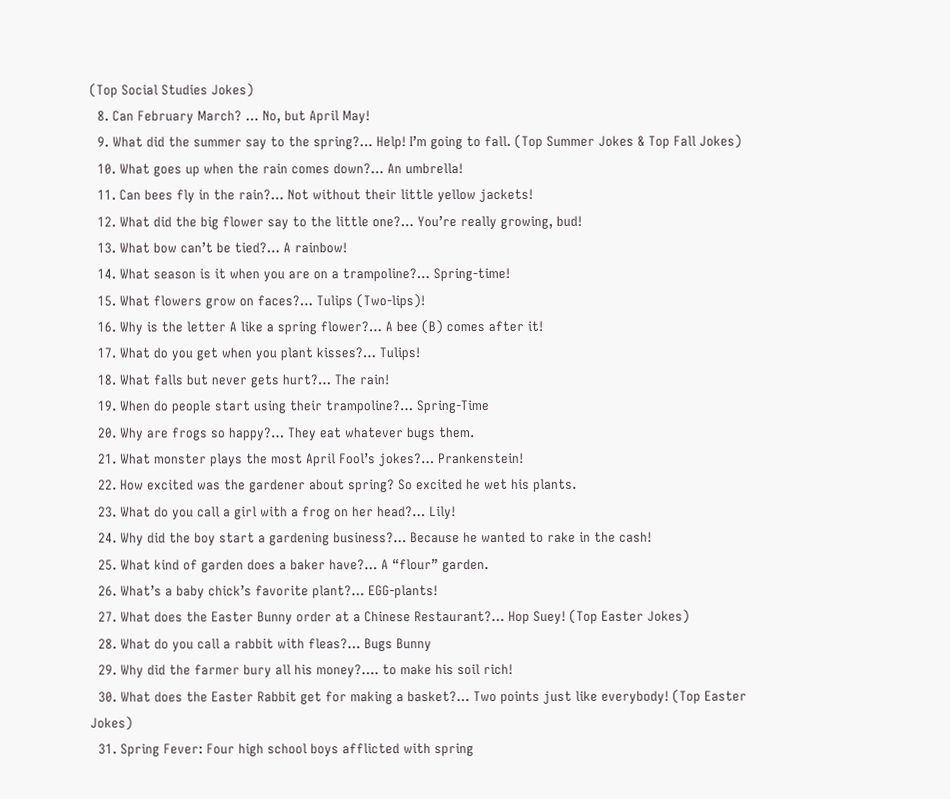(Top Social Studies Jokes)
  8. Can February March? … No, but April May!
  9. What did the summer say to the spring?… Help! I’m going to fall. (Top Summer Jokes & Top Fall Jokes)
  10. What goes up when the rain comes down?… An umbrella!
  11. Can bees fly in the rain?… Not without their little yellow jackets!
  12. What did the big flower say to the little one?… You’re really growing, bud!
  13. What bow can’t be tied?… A rainbow!
  14. What season is it when you are on a trampoline?… Spring-time!
  15. What flowers grow on faces?… Tulips (Two-lips)!
  16. Why is the letter A like a spring flower?… A bee (B) comes after it!
  17. What do you get when you plant kisses?… Tulips!
  18. What falls but never gets hurt?… The rain!
  19. When do people start using their trampoline?… Spring-Time
  20. Why are frogs so happy?… They eat whatever bugs them.
  21. What monster plays the most April Fool’s jokes?… Prankenstein!
  22. How excited was the gardener about spring? So excited he wet his plants.
  23. What do you call a girl with a frog on her head?… Lily!
  24. Why did the boy start a gardening business?… Because he wanted to rake in the cash!
  25. What kind of garden does a baker have?… A “flour” garden.
  26. What’s a baby chick’s favorite plant?… EGG-plants!
  27. What does the Easter Bunny order at a Chinese Restaurant?… Hop Suey! (Top Easter Jokes)
  28. What do you call a rabbit with fleas?… Bugs Bunny
  29. Why did the farmer bury all his money?…. to make his soil rich!
  30. What does the Easter Rabbit get for making a basket?… Two points just like everybody! (Top Easter Jokes)
  31. Spring Fever: Four high school boys afflicted with spring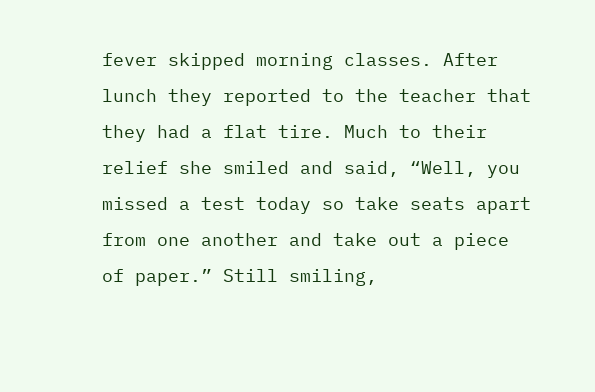fever skipped morning classes. After lunch they reported to the teacher that they had a flat tire. Much to their relief she smiled and said, “Well, you missed a test today so take seats apart from one another and take out a piece of paper.” Still smiling,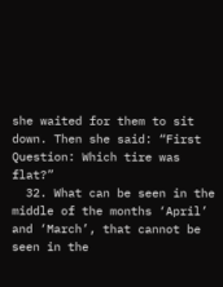she waited for them to sit down. Then she said: “First Question: Which tire was flat?”
  32. What can be seen in the middle of the months ‘April’ and ‘March’, that cannot be seen in the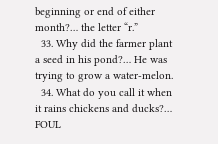beginning or end of either month?… the letter “r.”
  33. Why did the farmer plant a seed in his pond?… He was trying to grow a water-melon.
  34. What do you call it when it rains chickens and ducks?… FOUL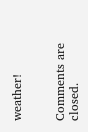weather!


Comments are closed.